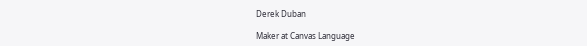Derek Duban

Maker at Canvas Language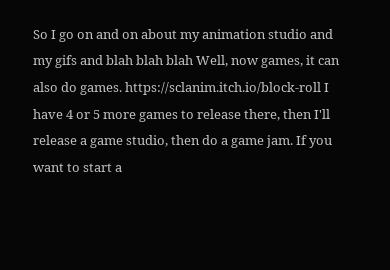So I go on and on about my animation studio and my gifs and blah blah blah Well, now games, it can also do games. https://sclanim.itch.io/block-roll I have 4 or 5 more games to release there, then I'll release a game studio, then do a game jam. If you want to start a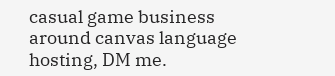casual game business around canvas language hosting, DM me.